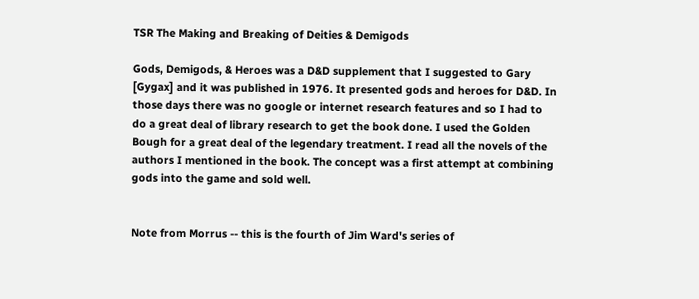TSR The Making and Breaking of Deities & Demigods

Gods, Demigods, & Heroes was a D&D supplement that I suggested to Gary [Gygax] and it was published in 1976. It presented gods and heroes for D&D. In those days there was no google or internet research features and so I had to do a great deal of library research to get the book done. I used the Golden Bough for a great deal of the legendary treatment. I read all the novels of the authors I mentioned in the book. The concept was a first attempt at combining gods into the game and sold well.


Note from Morrus -- this is the fourth of Jim Ward's series of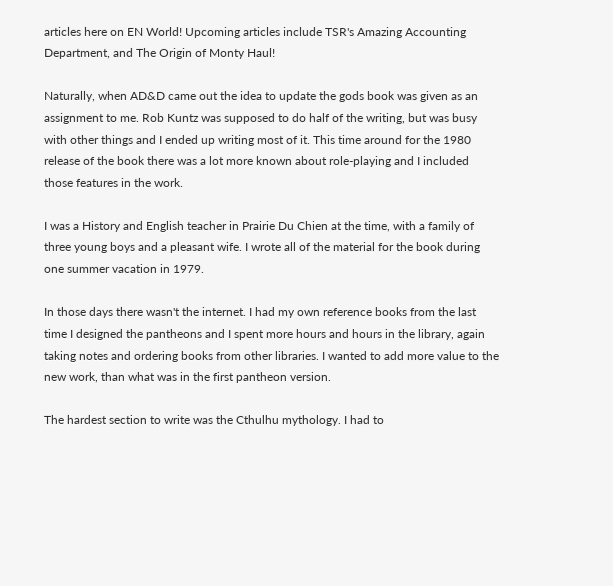articles here on EN World! Upcoming articles include TSR's Amazing Accounting Department, and The Origin of Monty Haul!

Naturally, when AD&D came out the idea to update the gods book was given as an assignment to me. Rob Kuntz was supposed to do half of the writing, but was busy with other things and I ended up writing most of it. This time around for the 1980 release of the book there was a lot more known about role-playing and I included those features in the work.

I was a History and English teacher in Prairie Du Chien at the time, with a family of three young boys and a pleasant wife. I wrote all of the material for the book during one summer vacation in 1979.

In those days there wasn't the internet. I had my own reference books from the last time I designed the pantheons and I spent more hours and hours in the library, again taking notes and ordering books from other libraries. I wanted to add more value to the new work, than what was in the first pantheon version.

The hardest section to write was the Cthulhu mythology. I had to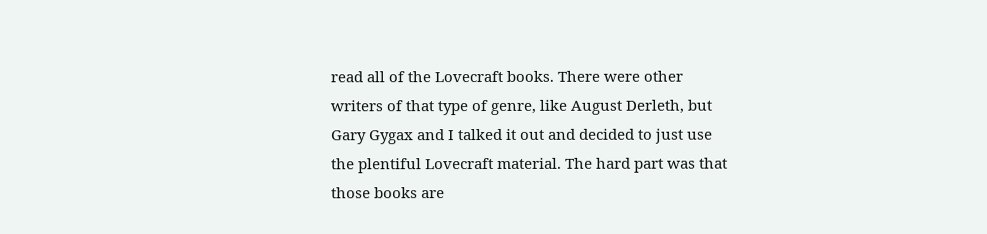read all of the Lovecraft books. There were other writers of that type of genre, like August Derleth, but Gary Gygax and I talked it out and decided to just use the plentiful Lovecraft material. The hard part was that those books are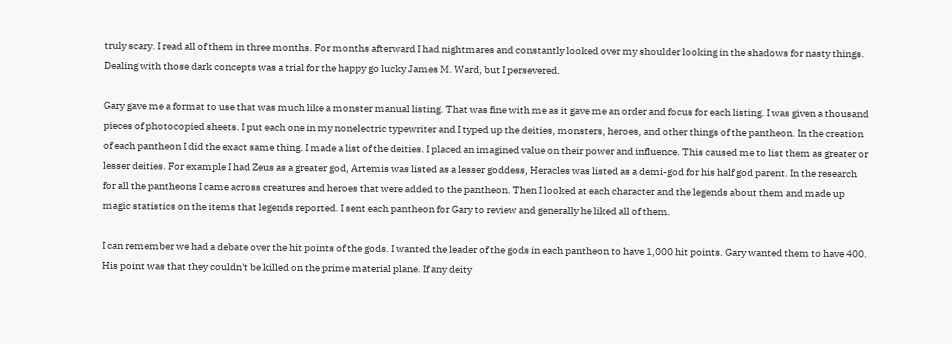truly scary. I read all of them in three months. For months afterward I had nightmares and constantly looked over my shoulder looking in the shadows for nasty things. Dealing with those dark concepts was a trial for the happy go lucky James M. Ward, but I persevered.

Gary gave me a format to use that was much like a monster manual listing. That was fine with me as it gave me an order and focus for each listing. I was given a thousand pieces of photocopied sheets. I put each one in my nonelectric typewriter and I typed up the deities, monsters, heroes, and other things of the pantheon. In the creation of each pantheon I did the exact same thing. I made a list of the deities. I placed an imagined value on their power and influence. This caused me to list them as greater or lesser deities. For example I had Zeus as a greater god, Artemis was listed as a lesser goddess, Heracles was listed as a demi-god for his half god parent. In the research for all the pantheons I came across creatures and heroes that were added to the pantheon. Then I looked at each character and the legends about them and made up magic statistics on the items that legends reported. I sent each pantheon for Gary to review and generally he liked all of them.

I can remember we had a debate over the hit points of the gods. I wanted the leader of the gods in each pantheon to have 1,000 hit points. Gary wanted them to have 400. His point was that they couldn't be killed on the prime material plane. If any deity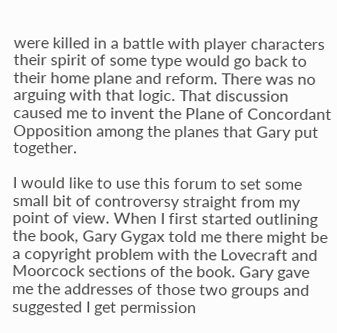were killed in a battle with player characters their spirit of some type would go back to their home plane and reform. There was no arguing with that logic. That discussion caused me to invent the Plane of Concordant Opposition among the planes that Gary put together.

I would like to use this forum to set some small bit of controversy straight from my point of view. When I first started outlining the book, Gary Gygax told me there might be a copyright problem with the Lovecraft and Moorcock sections of the book. Gary gave me the addresses of those two groups and suggested I get permission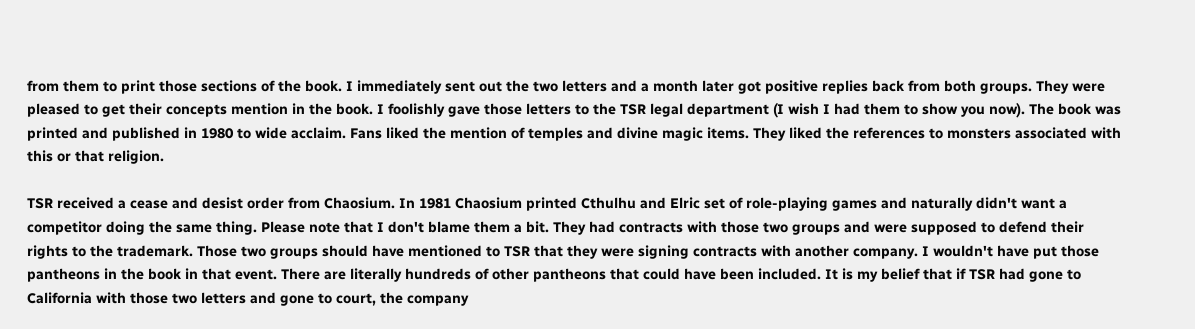from them to print those sections of the book. I immediately sent out the two letters and a month later got positive replies back from both groups. They were pleased to get their concepts mention in the book. I foolishly gave those letters to the TSR legal department (I wish I had them to show you now). The book was printed and published in 1980 to wide acclaim. Fans liked the mention of temples and divine magic items. They liked the references to monsters associated with this or that religion.

TSR received a cease and desist order from Chaosium. In 1981 Chaosium printed Cthulhu and Elric set of role-playing games and naturally didn't want a competitor doing the same thing. Please note that I don't blame them a bit. They had contracts with those two groups and were supposed to defend their rights to the trademark. Those two groups should have mentioned to TSR that they were signing contracts with another company. I wouldn't have put those pantheons in the book in that event. There are literally hundreds of other pantheons that could have been included. It is my belief that if TSR had gone to California with those two letters and gone to court, the company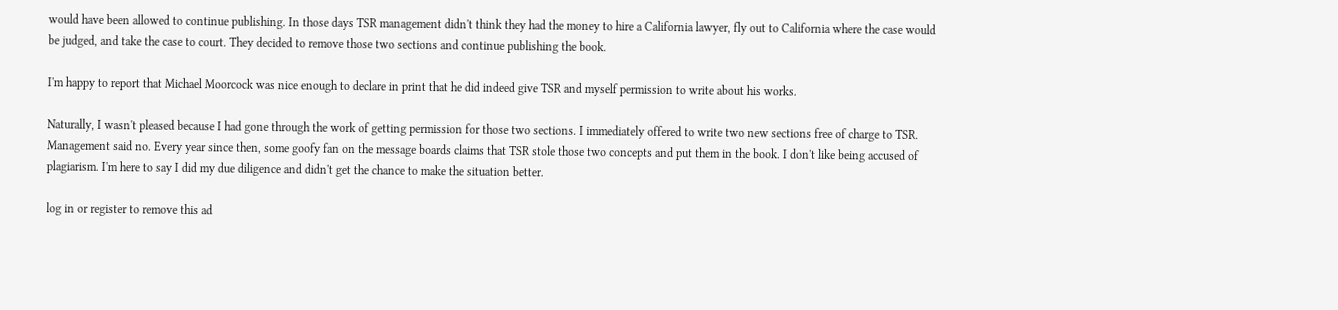would have been allowed to continue publishing. In those days TSR management didn't think they had the money to hire a California lawyer, fly out to California where the case would be judged, and take the case to court. They decided to remove those two sections and continue publishing the book.

I'm happy to report that Michael Moorcock was nice enough to declare in print that he did indeed give TSR and myself permission to write about his works.

Naturally, I wasn't pleased because I had gone through the work of getting permission for those two sections. I immediately offered to write two new sections free of charge to TSR. Management said no. Every year since then, some goofy fan on the message boards claims that TSR stole those two concepts and put them in the book. I don't like being accused of plagiarism. I'm here to say I did my due diligence and didn't get the chance to make the situation better.

log in or register to remove this ad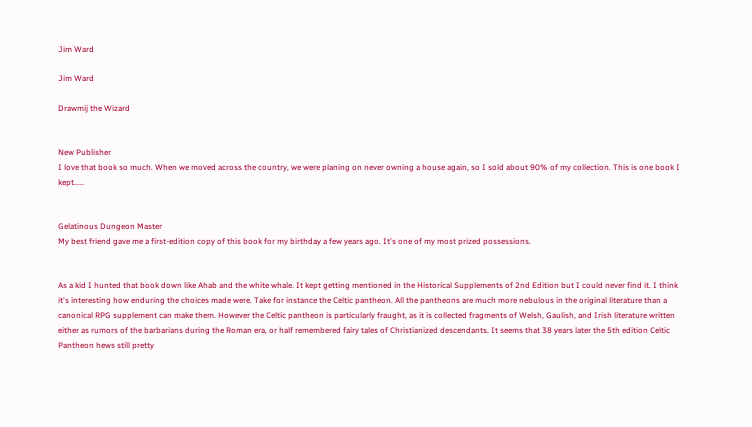Jim Ward

Jim Ward

Drawmij the Wizard


New Publisher
I love that book so much. When we moved across the country, we were planing on never owning a house again, so I sold about 90% of my collection. This is one book I kept.....


Gelatinous Dungeon Master
My best friend gave me a first-edition copy of this book for my birthday a few years ago. It's one of my most prized possessions.


As a kid I hunted that book down like Ahab and the white whale. It kept getting mentioned in the Historical Supplements of 2nd Edition but I could never find it. I think it's interesting how enduring the choices made were. Take for instance the Celtic pantheon. All the pantheons are much more nebulous in the original literature than a canonical RPG supplement can make them. However the Celtic pantheon is particularly fraught, as it is collected fragments of Welsh, Gaulish, and Irish literature written either as rumors of the barbarians during the Roman era, or half remembered fairy tales of Christianized descendants. It seems that 38 years later the 5th edition Celtic Pantheon hews still pretty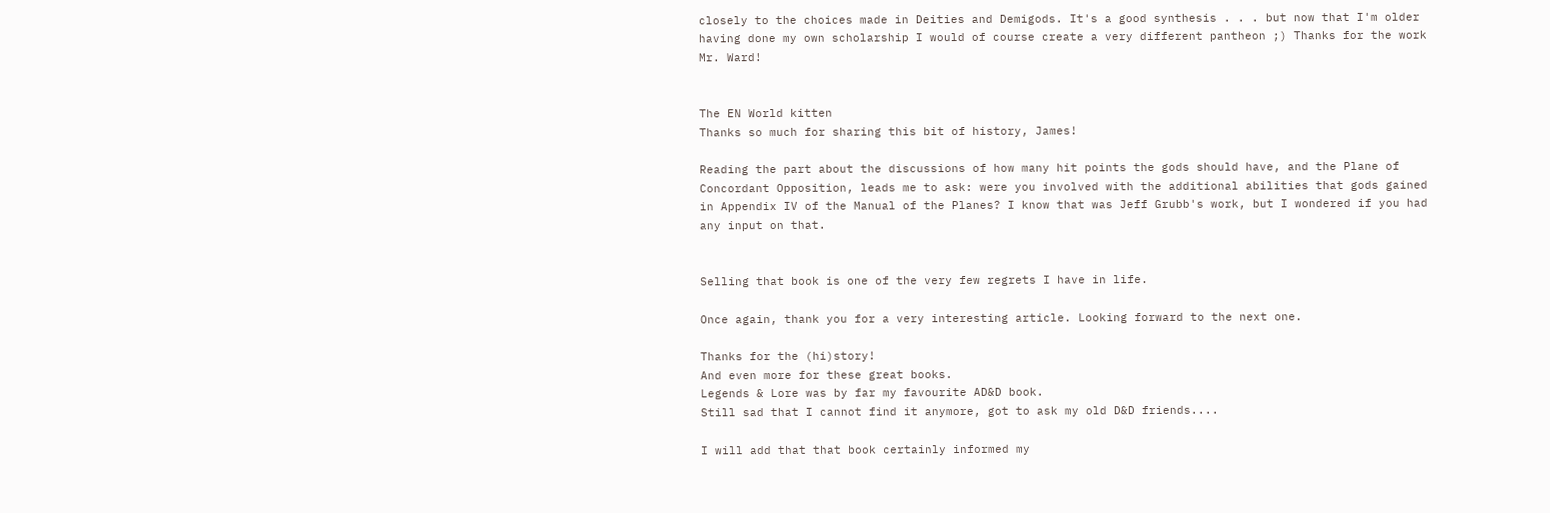closely to the choices made in Deities and Demigods. It's a good synthesis . . . but now that I'm older having done my own scholarship I would of course create a very different pantheon ;) Thanks for the work Mr. Ward!


The EN World kitten
Thanks so much for sharing this bit of history, James!

Reading the part about the discussions of how many hit points the gods should have, and the Plane of Concordant Opposition, leads me to ask: were you involved with the additional abilities that gods gained in Appendix IV of the Manual of the Planes? I know that was Jeff Grubb's work, but I wondered if you had any input on that.


Selling that book is one of the very few regrets I have in life.

Once again, thank you for a very interesting article. Looking forward to the next one.

Thanks for the (hi)story!
And even more for these great books.
Legends & Lore was by far my favourite AD&D book.
Still sad that I cannot find it anymore, got to ask my old D&D friends....

I will add that that book certainly informed my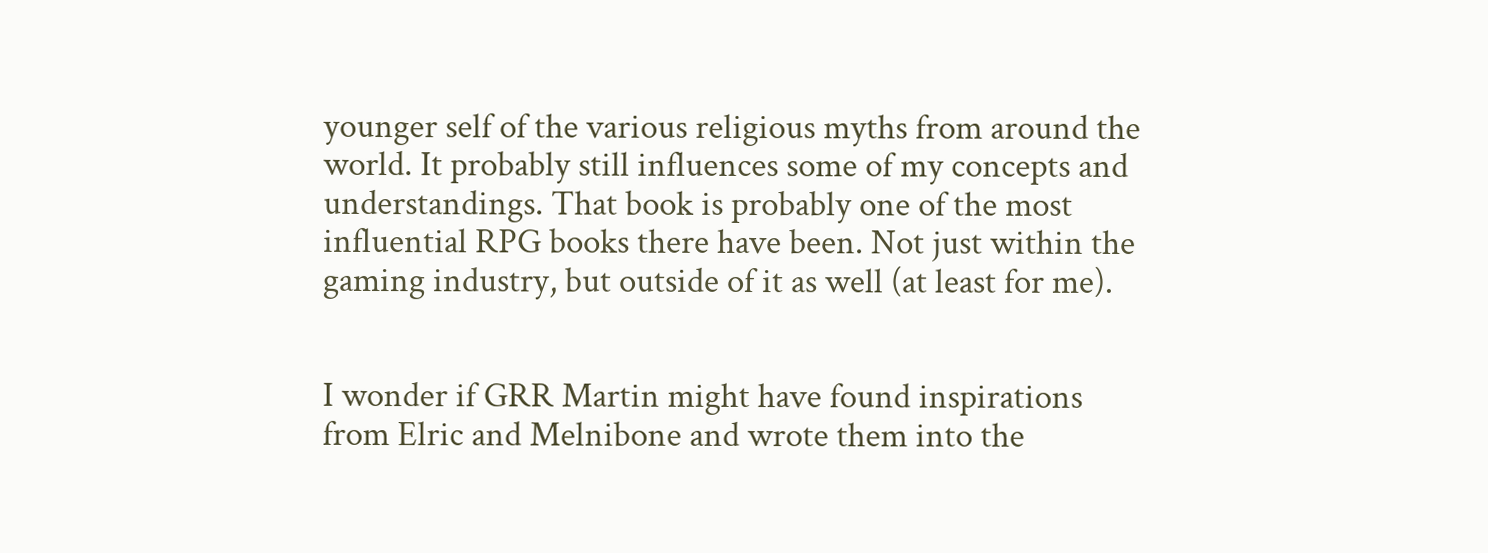younger self of the various religious myths from around the world. It probably still influences some of my concepts and understandings. That book is probably one of the most influential RPG books there have been. Not just within the gaming industry, but outside of it as well (at least for me).


I wonder if GRR Martin might have found inspirations from Elric and Melnibone and wrote them into the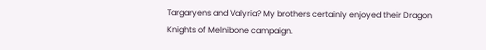Targaryens and Valyria? My brothers certainly enjoyed their Dragon Knights of Melnibone campaign.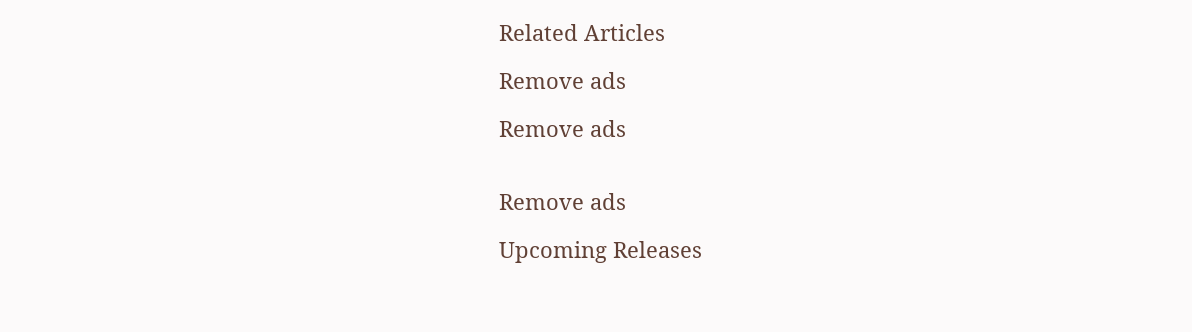Related Articles

Remove ads

Remove ads


Remove ads

Upcoming Releases